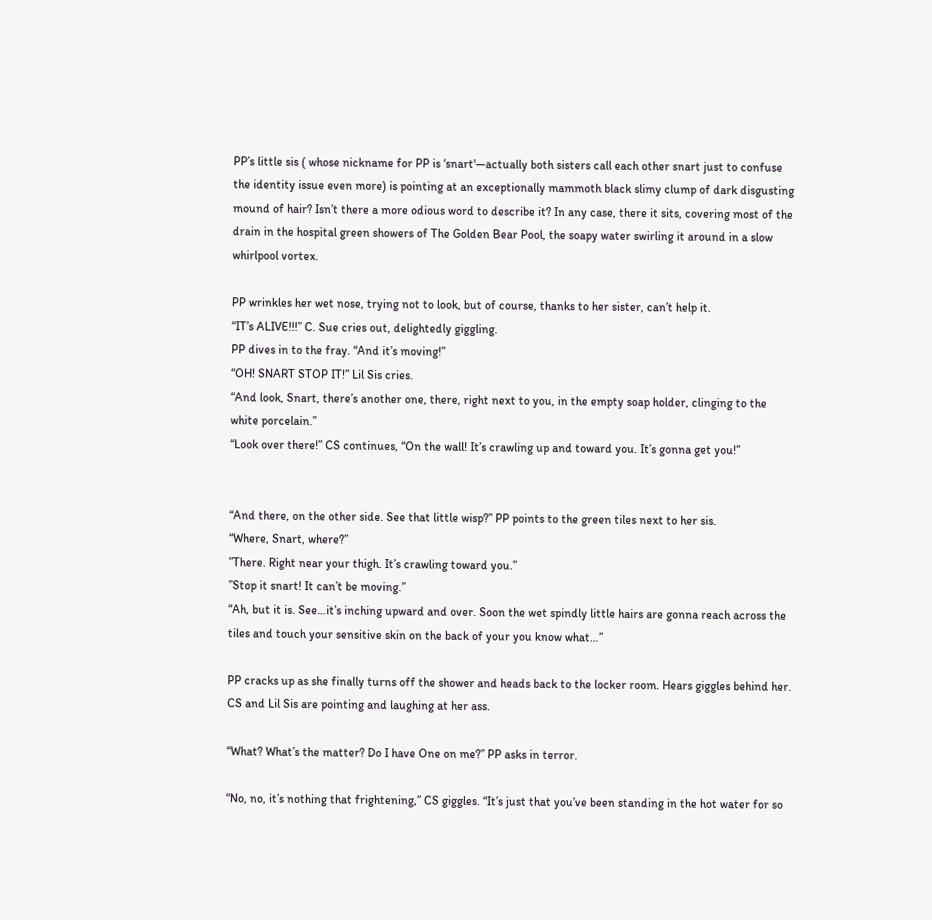PP’s little sis ( whose nickname for PP is ‘snart'—actually both sisters call each other snart just to confuse the identity issue even more) is pointing at an exceptionally mammoth black slimy clump of dark disgusting mound of hair? Isn’t there a more odious word to describe it? In any case, there it sits, covering most of the drain in the hospital green showers of The Golden Bear Pool, the soapy water swirling it around in a slow whirlpool vortex.

PP wrinkles her wet nose, trying not to look, but of course, thanks to her sister, can’t help it.
“IT’s ALIVE!!!” C. Sue cries out, delightedly giggling.
PP dives in to the fray. “And it’s moving!”
“OH! SNART STOP IT!” Lil Sis cries.
“And look, Snart, there’s another one, there, right next to you, in the empty soap holder, clinging to the white porcelain.”
“Look over there!” CS continues, “On the wall! It’s crawling up and toward you. It’s gonna get you!”


“And there, on the other side. See that little wisp?” PP points to the green tiles next to her sis.
“Where, Snart, where?”
”There. Right near your thigh. It’s crawling toward you.”
”Stop it snart! It can’t be moving.”
“Ah, but it is. See…it’s inching upward and over. Soon the wet spindly little hairs are gonna reach across the tiles and touch your sensitive skin on the back of your you know what…”

PP cracks up as she finally turns off the shower and heads back to the locker room. Hears giggles behind her. CS and Lil Sis are pointing and laughing at her ass.

“What? What’s the matter? Do I have One on me?” PP asks in terror.

“No, no, it’s nothing that frightening,” CS giggles. “It’s just that you’ve been standing in the hot water for so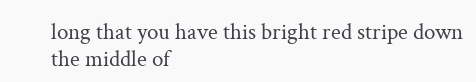long that you have this bright red stripe down the middle of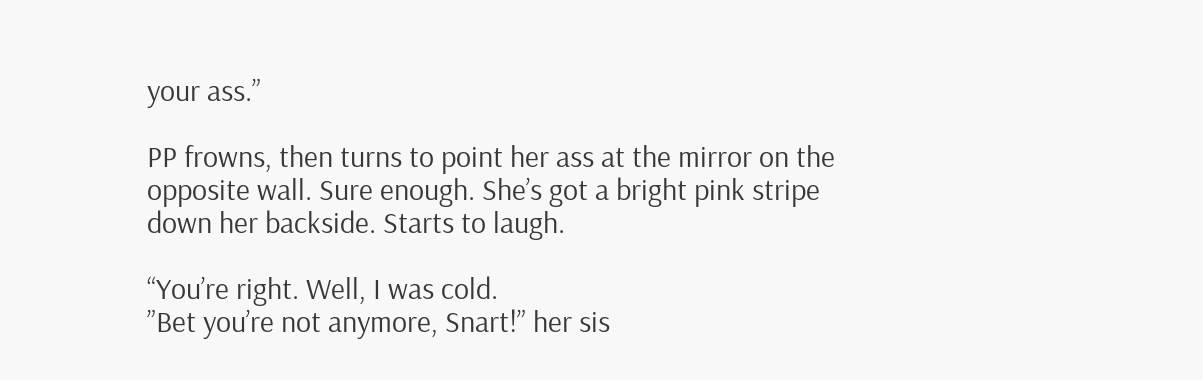your ass.”

PP frowns, then turns to point her ass at the mirror on the opposite wall. Sure enough. She’s got a bright pink stripe down her backside. Starts to laugh.

“You’re right. Well, I was cold.
”Bet you’re not anymore, Snart!” her sis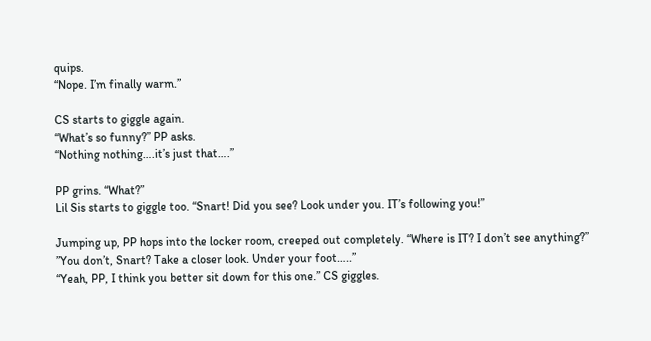quips.
“Nope. I’m finally warm.”

CS starts to giggle again.
“What’s so funny?” PP asks.
“Nothing nothing….it’s just that….”

PP grins. “What?”
Lil Sis starts to giggle too. “Snart! Did you see? Look under you. IT’s following you!”

Jumping up, PP hops into the locker room, creeped out completely. “Where is IT? I don’t see anything?”
”You don’t, Snart? Take a closer look. Under your foot…..”
“Yeah, PP, I think you better sit down for this one.” CS giggles.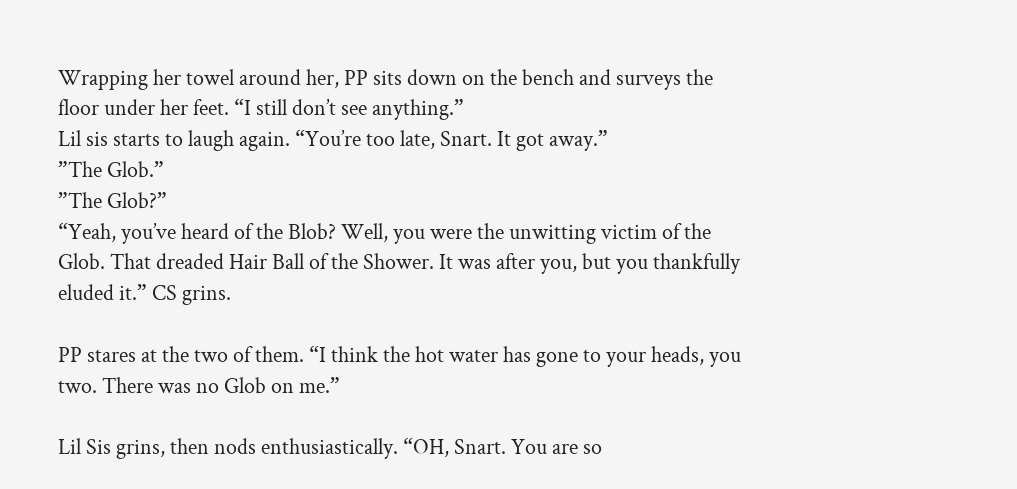Wrapping her towel around her, PP sits down on the bench and surveys the floor under her feet. “I still don’t see anything.”
Lil sis starts to laugh again. “You’re too late, Snart. It got away.”
”The Glob.”
”The Glob?”
“Yeah, you’ve heard of the Blob? Well, you were the unwitting victim of the Glob. That dreaded Hair Ball of the Shower. It was after you, but you thankfully eluded it.” CS grins.

PP stares at the two of them. “I think the hot water has gone to your heads, you two. There was no Glob on me.”

Lil Sis grins, then nods enthusiastically. “OH, Snart. You are so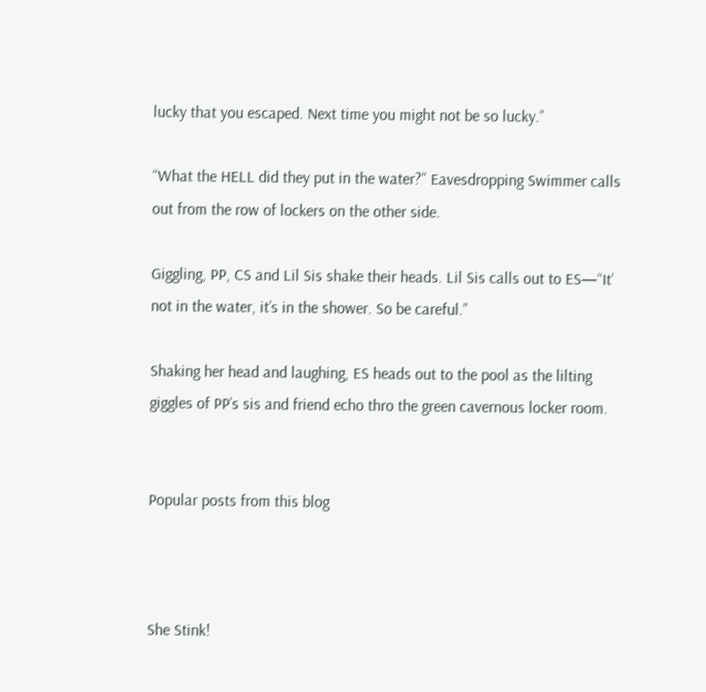lucky that you escaped. Next time you might not be so lucky.”

“What the HELL did they put in the water?” Eavesdropping Swimmer calls out from the row of lockers on the other side.

Giggling, PP, CS and Lil Sis shake their heads. Lil Sis calls out to ES—“It’ not in the water, it’s in the shower. So be careful.”

Shaking her head and laughing, ES heads out to the pool as the lilting giggles of PP’s sis and friend echo thro the green cavernous locker room.


Popular posts from this blog



She Stink!